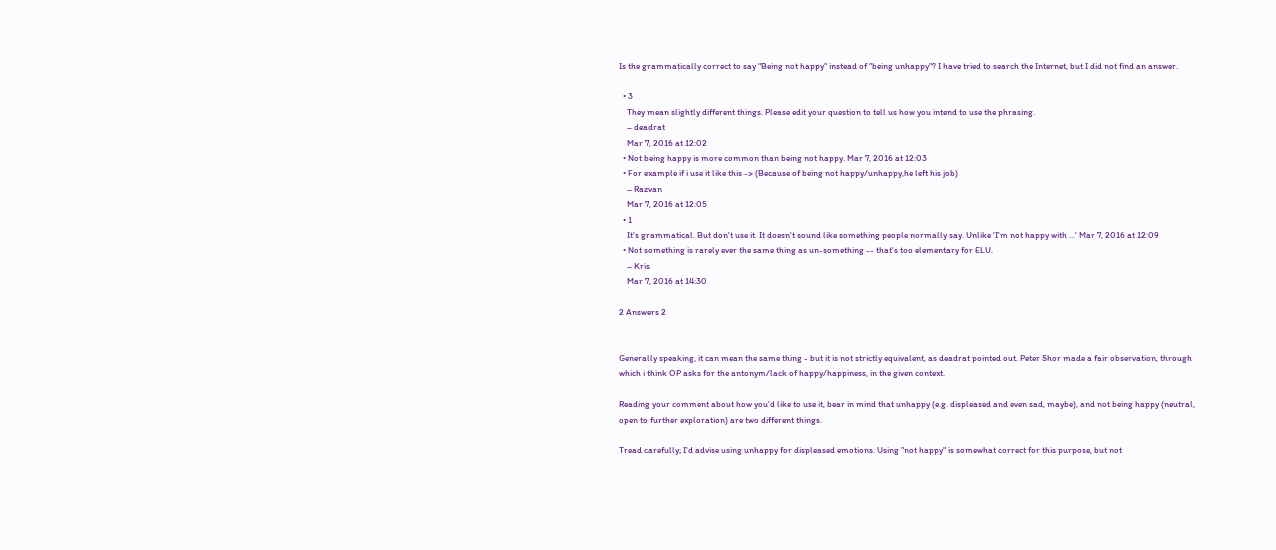Is the grammatically correct to say "Being not happy" instead of "being unhappy"? I have tried to search the Internet, but I did not find an answer.

  • 3
    They mean slightly different things. Please edit your question to tell us how you intend to use the phrasing.
    – deadrat
    Mar 7, 2016 at 12:02
  • Not being happy is more common than being not happy. Mar 7, 2016 at 12:03
  • For example if i use it like this -> (Because of being not happy/unhappy,he left his job)
    – Razvan
    Mar 7, 2016 at 12:05
  • 1
    It's grammatical. But don't use it. It doesn't sound like something people normally say. Unlike 'I'm not happy with ...' Mar 7, 2016 at 12:09
  • Not something is rarely ever the same thing as un-something -- that's too elementary for ELU.
    – Kris
    Mar 7, 2016 at 14:30

2 Answers 2


Generally speaking, it can mean the same thing - but it is not strictly equivalent, as deadrat pointed out. Peter Shor made a fair observation, through which i think OP asks for the antonym/lack of happy/happiness, in the given context.

Reading your comment about how you'd like to use it, bear in mind that unhappy (e.g. displeased and even sad, maybe), and not being happy (neutral, open to further exploration) are two different things.

Tread carefully; I'd advise using unhappy for displeased emotions. Using "not happy" is somewhat correct for this purpose, but not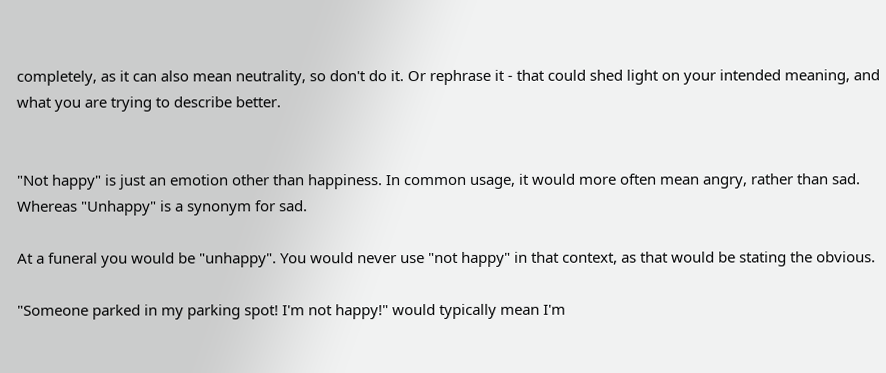completely, as it can also mean neutrality, so don't do it. Or rephrase it - that could shed light on your intended meaning, and what you are trying to describe better.


"Not happy" is just an emotion other than happiness. In common usage, it would more often mean angry, rather than sad. Whereas "Unhappy" is a synonym for sad.

At a funeral you would be "unhappy". You would never use "not happy" in that context, as that would be stating the obvious.

"Someone parked in my parking spot! I'm not happy!" would typically mean I'm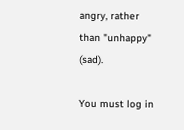angry, rather than "unhappy" (sad).

You must log in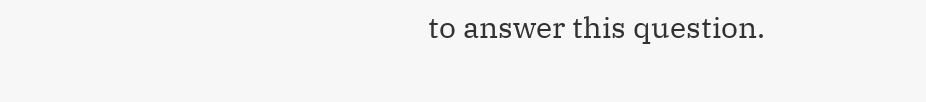to answer this question.